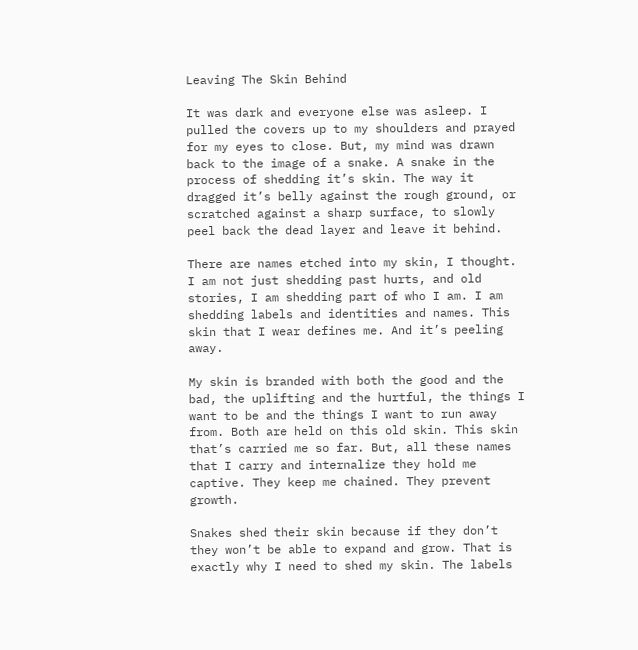Leaving The Skin Behind

It was dark and everyone else was asleep. I pulled the covers up to my shoulders and prayed for my eyes to close. But, my mind was drawn back to the image of a snake. A snake in the process of shedding it’s skin. The way it dragged it’s belly against the rough ground, or scratched against a sharp surface, to slowly peel back the dead layer and leave it behind.

There are names etched into my skin, I thought. I am not just shedding past hurts, and old stories, I am shedding part of who I am. I am shedding labels and identities and names. This skin that I wear defines me. And it’s peeling away.

My skin is branded with both the good and the bad, the uplifting and the hurtful, the things I want to be and the things I want to run away from. Both are held on this old skin. This skin that’s carried me so far. But, all these names that I carry and internalize they hold me captive. They keep me chained. They prevent growth.

Snakes shed their skin because if they don’t they won’t be able to expand and grow. That is exactly why I need to shed my skin. The labels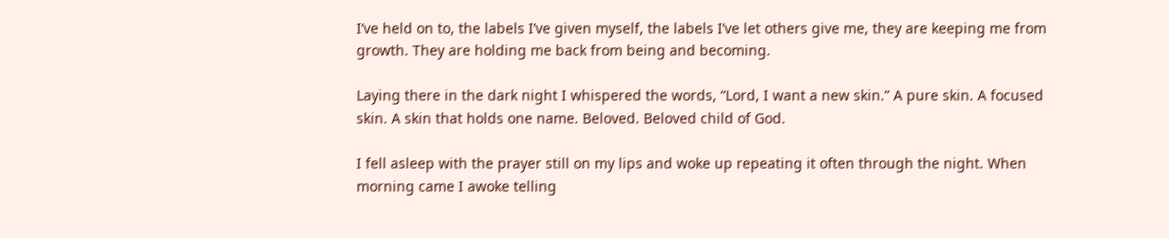I’ve held on to, the labels I’ve given myself, the labels I’ve let others give me, they are keeping me from growth. They are holding me back from being and becoming.

Laying there in the dark night I whispered the words, “Lord, I want a new skin.” A pure skin. A focused skin. A skin that holds one name. Beloved. Beloved child of God.

I fell asleep with the prayer still on my lips and woke up repeating it often through the night. When morning came I awoke telling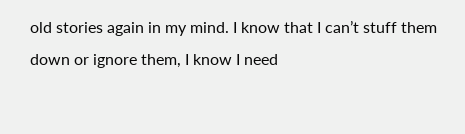old stories again in my mind. I know that I can’t stuff them down or ignore them, I know I need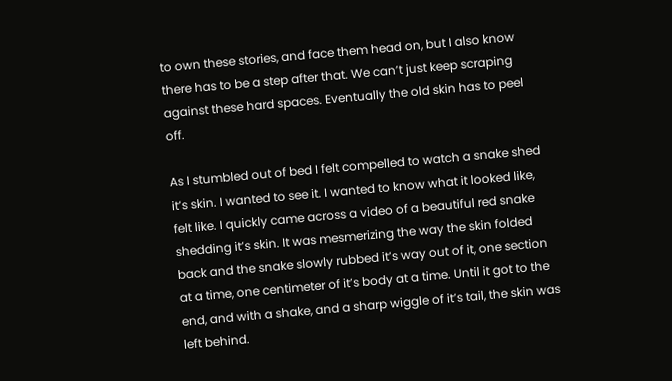to own these stories, and face them head on, but I also know there has to be a step after that. We can’t just keep scraping against these hard spaces. Eventually the old skin has to peel off.

As I stumbled out of bed I felt compelled to watch a snake shed it’s skin. I wanted to see it. I wanted to know what it looked like, felt like. I quickly came across a video of a beautiful red snake shedding it’s skin. It was mesmerizing the way the skin folded back and the snake slowly rubbed it’s way out of it, one section at a time, one centimeter of it’s body at a time. Until it got to the end, and with a shake, and a sharp wiggle of it’s tail, the skin was left behind.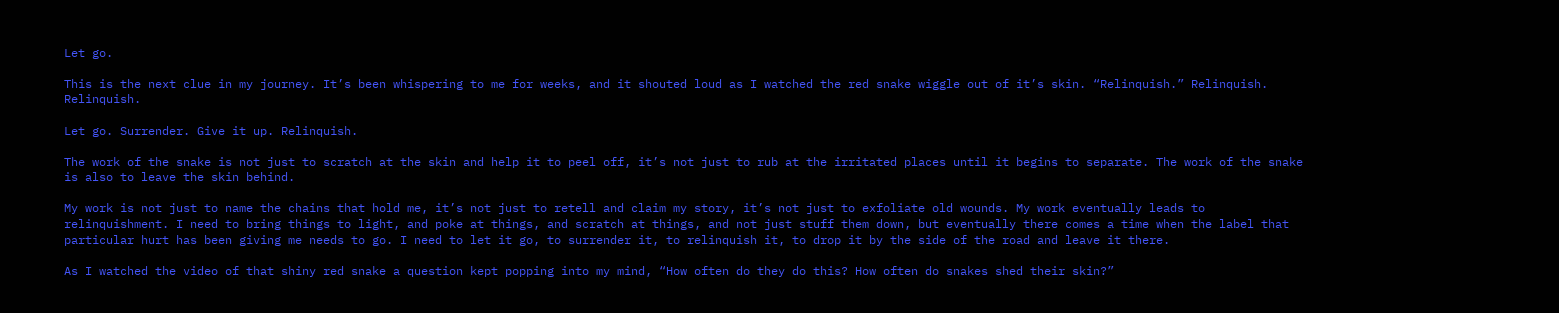Let go.

This is the next clue in my journey. It’s been whispering to me for weeks, and it shouted loud as I watched the red snake wiggle out of it’s skin. “Relinquish.” Relinquish. Relinquish.

Let go. Surrender. Give it up. Relinquish.

The work of the snake is not just to scratch at the skin and help it to peel off, it’s not just to rub at the irritated places until it begins to separate. The work of the snake is also to leave the skin behind.

My work is not just to name the chains that hold me, it’s not just to retell and claim my story, it’s not just to exfoliate old wounds. My work eventually leads to relinquishment. I need to bring things to light, and poke at things, and scratch at things, and not just stuff them down, but eventually there comes a time when the label that particular hurt has been giving me needs to go. I need to let it go, to surrender it, to relinquish it, to drop it by the side of the road and leave it there.

As I watched the video of that shiny red snake a question kept popping into my mind, “How often do they do this? How often do snakes shed their skin?”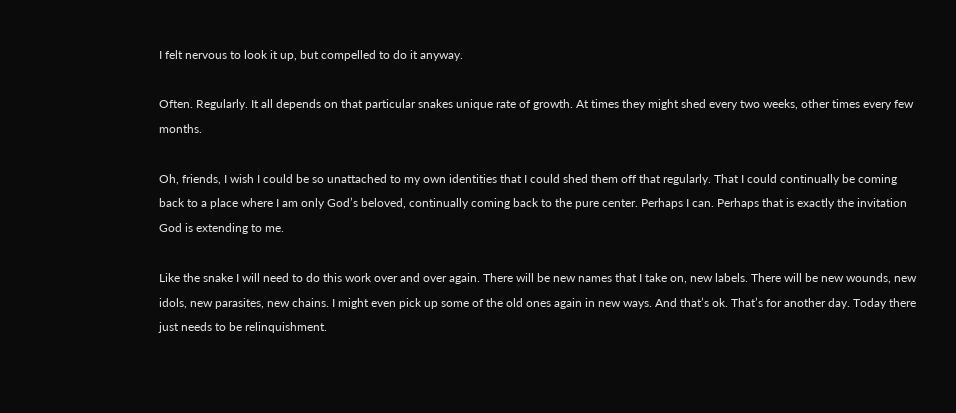I felt nervous to look it up, but compelled to do it anyway.

Often. Regularly. It all depends on that particular snakes unique rate of growth. At times they might shed every two weeks, other times every few months.

Oh, friends, I wish I could be so unattached to my own identities that I could shed them off that regularly. That I could continually be coming back to a place where I am only God’s beloved, continually coming back to the pure center. Perhaps I can. Perhaps that is exactly the invitation God is extending to me.

Like the snake I will need to do this work over and over again. There will be new names that I take on, new labels. There will be new wounds, new idols, new parasites, new chains. I might even pick up some of the old ones again in new ways. And that’s ok. That’s for another day. Today there just needs to be relinquishment.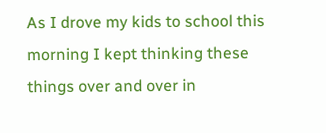As I drove my kids to school this morning I kept thinking these things over and over in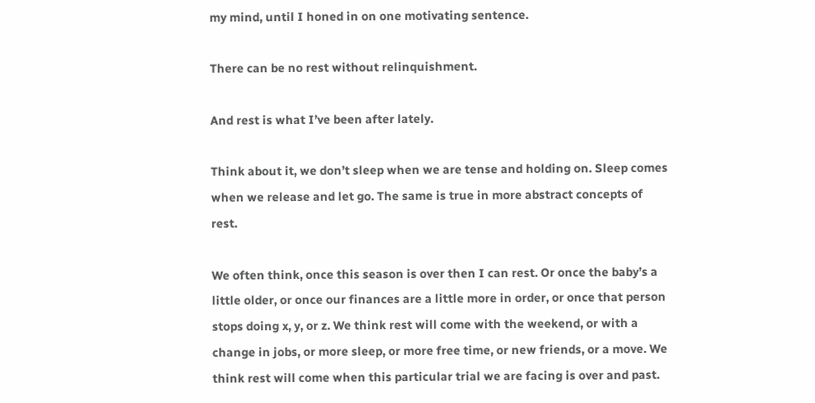my mind, until I honed in on one motivating sentence.

There can be no rest without relinquishment.

And rest is what I’ve been after lately.

Think about it, we don’t sleep when we are tense and holding on. Sleep comes when we release and let go. The same is true in more abstract concepts of rest.

We often think, once this season is over then I can rest. Or once the baby’s a little older, or once our finances are a little more in order, or once that person stops doing x, y, or z. We think rest will come with the weekend, or with a change in jobs, or more sleep, or more free time, or new friends, or a move. We think rest will come when this particular trial we are facing is over and past.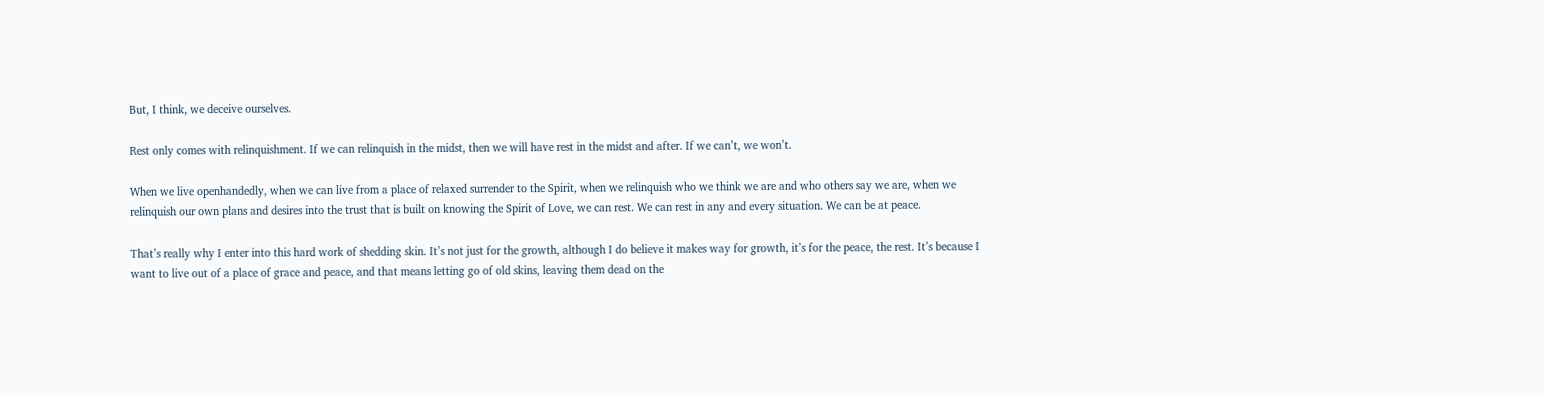But, I think, we deceive ourselves.

Rest only comes with relinquishment. If we can relinquish in the midst, then we will have rest in the midst and after. If we can’t, we won’t.

When we live openhandedly, when we can live from a place of relaxed surrender to the Spirit, when we relinquish who we think we are and who others say we are, when we relinquish our own plans and desires into the trust that is built on knowing the Spirit of Love, we can rest. We can rest in any and every situation. We can be at peace.

That’s really why I enter into this hard work of shedding skin. It’s not just for the growth, although I do believe it makes way for growth, it’s for the peace, the rest. It’s because I want to live out of a place of grace and peace, and that means letting go of old skins, leaving them dead on the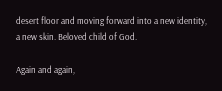desert floor and moving forward into a new identity, a new skin. Beloved child of God.

Again and again,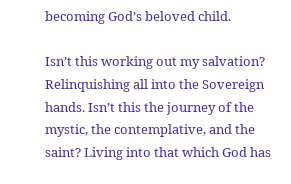becoming God’s beloved child.

Isn’t this working out my salvation? Relinquishing all into the Sovereign hands. Isn’t this the journey of the mystic, the contemplative, and the saint? Living into that which God has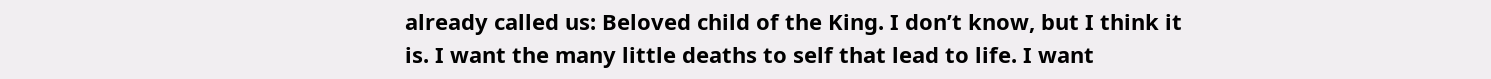already called us: Beloved child of the King. I don’t know, but I think it is. I want the many little deaths to self that lead to life. I want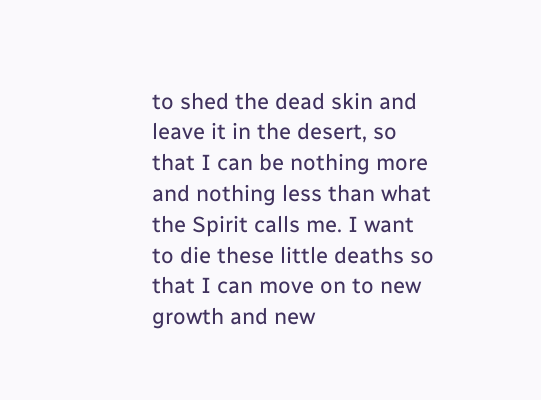to shed the dead skin and leave it in the desert, so that I can be nothing more and nothing less than what the Spirit calls me. I want to die these little deaths so that I can move on to new growth and new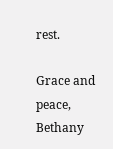rest.

Grace and peace, Bethany